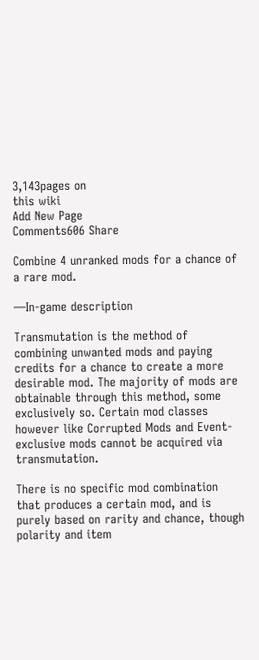3,143pages on
this wiki
Add New Page
Comments606 Share

Combine 4 unranked mods for a chance of a rare mod.

—In-game description

Transmutation is the method of combining unwanted mods and paying credits for a chance to create a more desirable mod. The majority of mods are obtainable through this method, some exclusively so. Certain mod classes however like Corrupted Mods and Event-exclusive mods cannot be acquired via transmutation.

There is no specific mod combination that produces a certain mod, and is purely based on rarity and chance, though polarity and item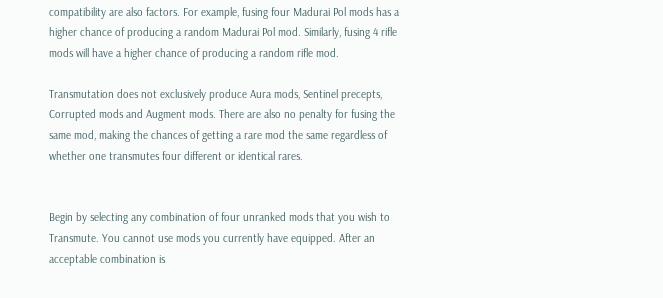compatibility are also factors. For example, fusing four Madurai Pol mods has a higher chance of producing a random Madurai Pol mod. Similarly, fusing 4 rifle mods will have a higher chance of producing a random rifle mod.

Transmutation does not exclusively produce Aura mods, Sentinel precepts, Corrupted mods and Augment mods. There are also no penalty for fusing the same mod, making the chances of getting a rare mod the same regardless of whether one transmutes four different or identical rares.


Begin by selecting any combination of four unranked mods that you wish to Transmute. You cannot use mods you currently have equipped. After an acceptable combination is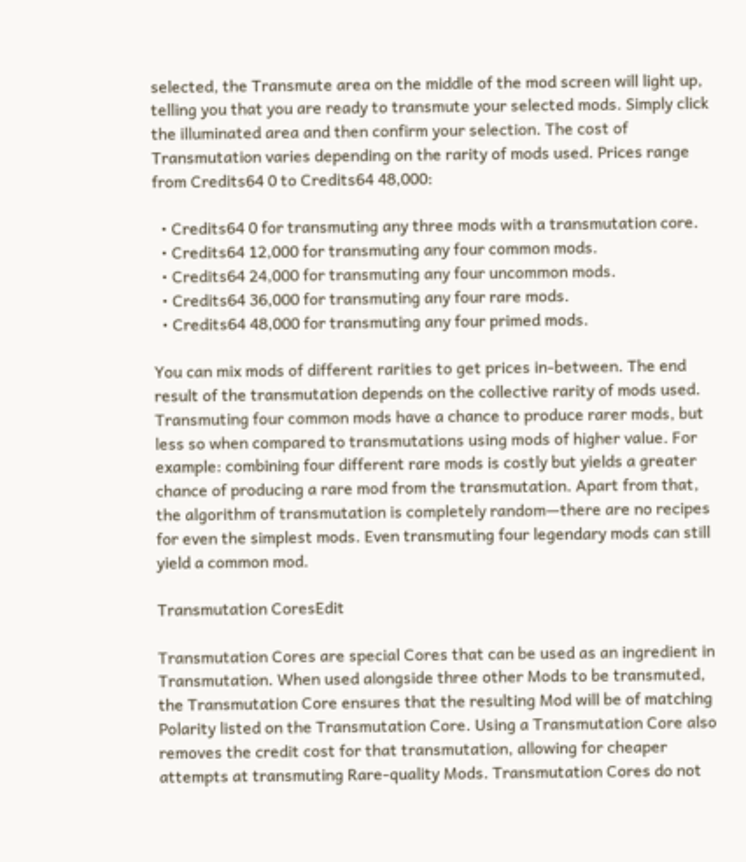selected, the Transmute area on the middle of the mod screen will light up, telling you that you are ready to transmute your selected mods. Simply click the illuminated area and then confirm your selection. The cost of Transmutation varies depending on the rarity of mods used. Prices range from Credits64 0 to Credits64 48,000:

  • Credits64 0 for transmuting any three mods with a transmutation core.
  • Credits64 12,000 for transmuting any four common mods.
  • Credits64 24,000 for transmuting any four uncommon mods.
  • Credits64 36,000 for transmuting any four rare mods.
  • Credits64 48,000 for transmuting any four primed mods.

You can mix mods of different rarities to get prices in-between. The end result of the transmutation depends on the collective rarity of mods used. Transmuting four common mods have a chance to produce rarer mods, but less so when compared to transmutations using mods of higher value. For example: combining four different rare mods is costly but yields a greater chance of producing a rare mod from the transmutation. Apart from that, the algorithm of transmutation is completely random—there are no recipes for even the simplest mods. Even transmuting four legendary mods can still yield a common mod.

Transmutation CoresEdit

Transmutation Cores are special Cores that can be used as an ingredient in Transmutation. When used alongside three other Mods to be transmuted, the Transmutation Core ensures that the resulting Mod will be of matching Polarity listed on the Transmutation Core. Using a Transmutation Core also removes the credit cost for that transmutation, allowing for cheaper attempts at transmuting Rare-quality Mods. Transmutation Cores do not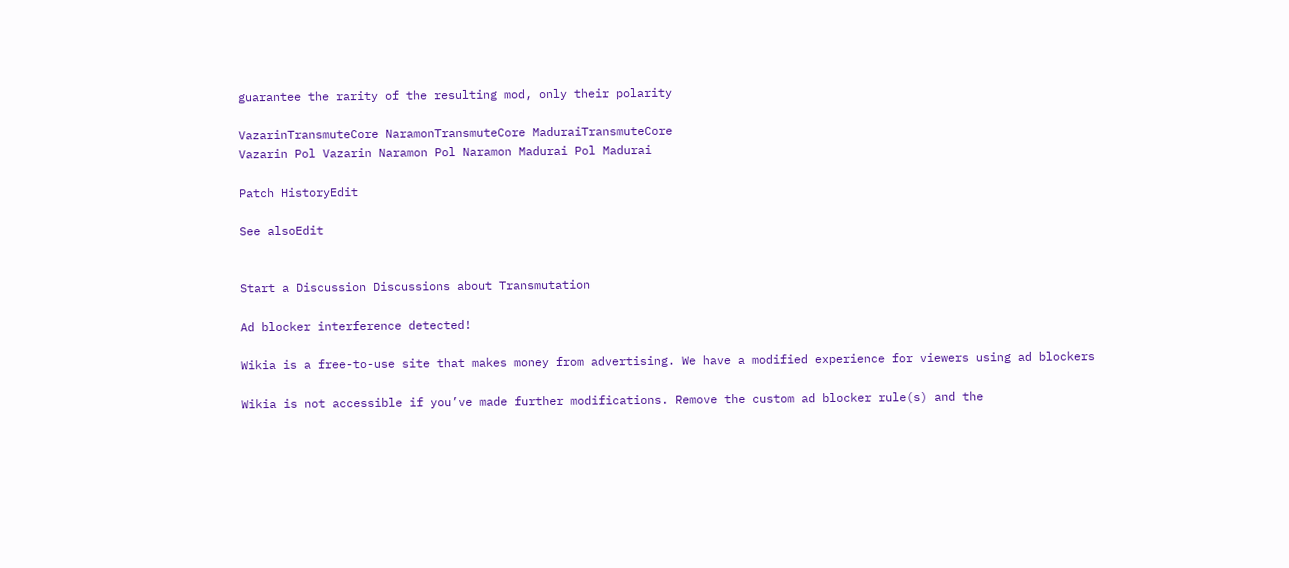guarantee the rarity of the resulting mod, only their polarity

VazarinTransmuteCore NaramonTransmuteCore MaduraiTransmuteCore
Vazarin Pol Vazarin Naramon Pol Naramon Madurai Pol Madurai

Patch HistoryEdit

See alsoEdit


Start a Discussion Discussions about Transmutation

Ad blocker interference detected!

Wikia is a free-to-use site that makes money from advertising. We have a modified experience for viewers using ad blockers

Wikia is not accessible if you’ve made further modifications. Remove the custom ad blocker rule(s) and the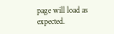page will load as expected.